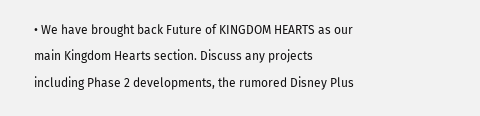• We have brought back Future of KINGDOM HEARTS as our main Kingdom Hearts section. Discuss any projects including Phase 2 developments, the rumored Disney Plus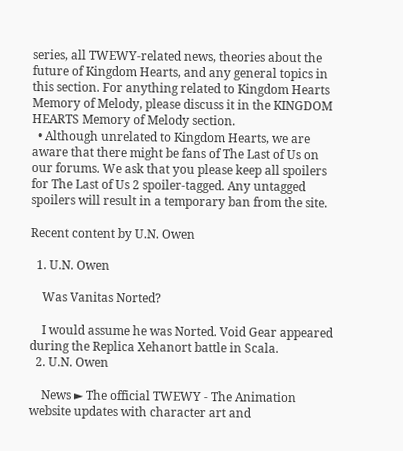series, all TWEWY-related news, theories about the future of Kingdom Hearts, and any general topics in this section. For anything related to Kingdom Hearts Memory of Melody, please discuss it in the KINGDOM HEARTS Memory of Melody section.
  • Although unrelated to Kingdom Hearts, we are aware that there might be fans of The Last of Us on our forums. We ask that you please keep all spoilers for The Last of Us 2 spoiler-tagged. Any untagged spoilers will result in a temporary ban from the site.

Recent content by U.N. Owen

  1. U.N. Owen

    Was Vanitas Norted?

    I would assume he was Norted. Void Gear appeared during the Replica Xehanort battle in Scala.
  2. U.N. Owen

    News ► The official TWEWY - The Animation website updates with character art and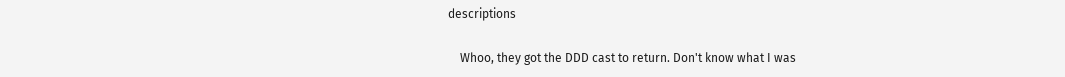descriptions

    Whoo, they got the DDD cast to return. Don't know what I was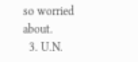so worried about.
  3. U.N.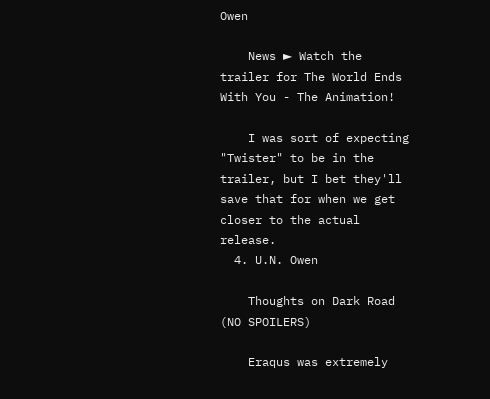Owen

    News ► Watch the trailer for The World Ends With You - The Animation!

    I was sort of expecting "Twister" to be in the trailer, but I bet they'll save that for when we get closer to the actual release.
  4. U.N. Owen

    Thoughts on Dark Road (NO SPOILERS)

    Eraqus was extremely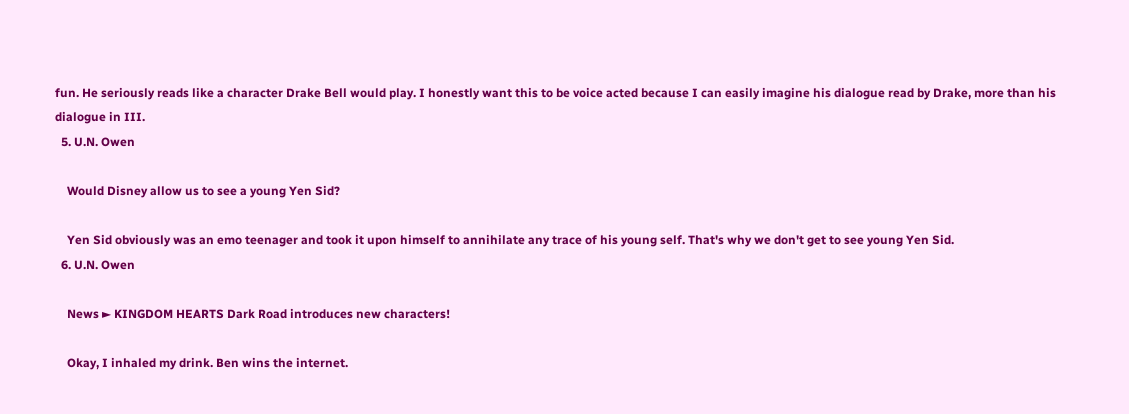fun. He seriously reads like a character Drake Bell would play. I honestly want this to be voice acted because I can easily imagine his dialogue read by Drake, more than his dialogue in III.
  5. U.N. Owen

    Would Disney allow us to see a young Yen Sid?

    Yen Sid obviously was an emo teenager and took it upon himself to annihilate any trace of his young self. That's why we don't get to see young Yen Sid.
  6. U.N. Owen

    News ► KINGDOM HEARTS Dark Road introduces new characters!

    Okay, I inhaled my drink. Ben wins the internet.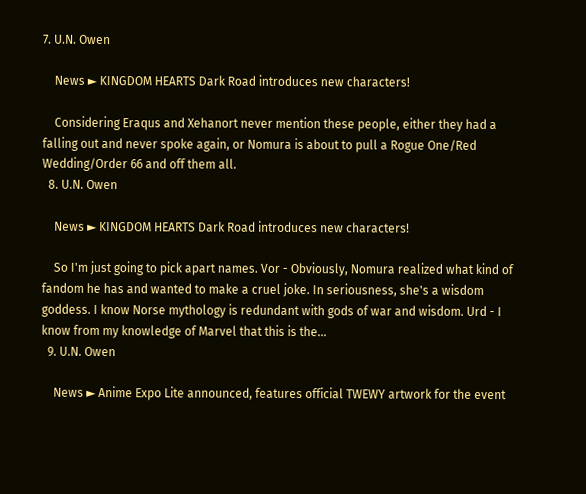7. U.N. Owen

    News ► KINGDOM HEARTS Dark Road introduces new characters!

    Considering Eraqus and Xehanort never mention these people, either they had a falling out and never spoke again, or Nomura is about to pull a Rogue One/Red Wedding/Order 66 and off them all.
  8. U.N. Owen

    News ► KINGDOM HEARTS Dark Road introduces new characters!

    So I'm just going to pick apart names. Vor - Obviously, Nomura realized what kind of fandom he has and wanted to make a cruel joke. In seriousness, she's a wisdom goddess. I know Norse mythology is redundant with gods of war and wisdom. Urd - I know from my knowledge of Marvel that this is the...
  9. U.N. Owen

    News ► Anime Expo Lite announced, features official TWEWY artwork for the event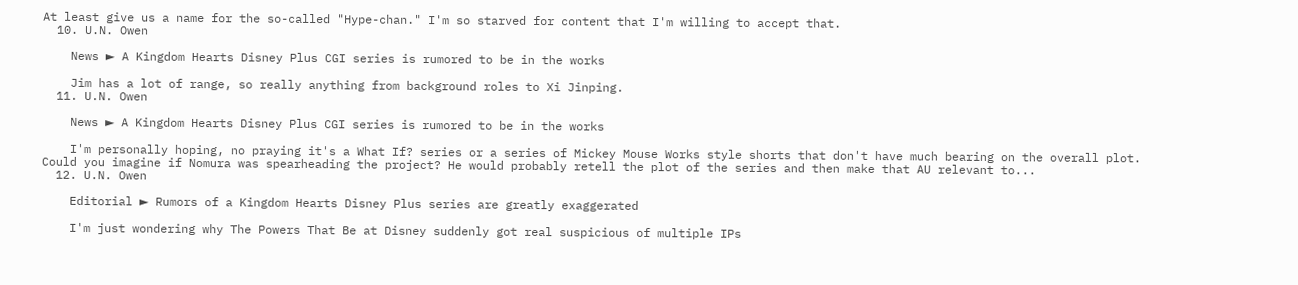At least give us a name for the so-called "Hype-chan." I'm so starved for content that I'm willing to accept that.
  10. U.N. Owen

    News ► A Kingdom Hearts Disney Plus CGI series is rumored to be in the works

    Jim has a lot of range, so really anything from background roles to Xi Jinping.
  11. U.N. Owen

    News ► A Kingdom Hearts Disney Plus CGI series is rumored to be in the works

    I'm personally hoping, no praying it's a What If? series or a series of Mickey Mouse Works style shorts that don't have much bearing on the overall plot. Could you imagine if Nomura was spearheading the project? He would probably retell the plot of the series and then make that AU relevant to...
  12. U.N. Owen

    Editorial ► Rumors of a Kingdom Hearts Disney Plus series are greatly exaggerated

    I'm just wondering why The Powers That Be at Disney suddenly got real suspicious of multiple IPs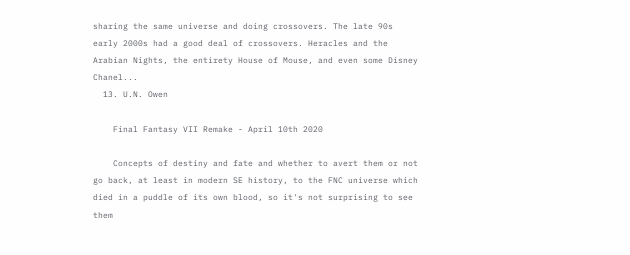sharing the same universe and doing crossovers. The late 90s early 2000s had a good deal of crossovers. Heracles and the Arabian Nights, the entirety House of Mouse, and even some Disney Chanel...
  13. U.N. Owen

    Final Fantasy VII Remake - April 10th 2020

    Concepts of destiny and fate and whether to avert them or not go back, at least in modern SE history, to the FNC universe which died in a puddle of its own blood, so it's not surprising to see them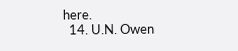here.
  14. U.N. Owen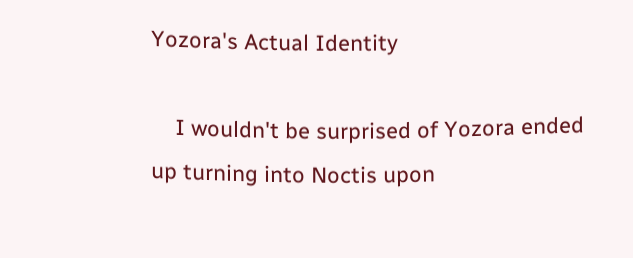Yozora's Actual Identity

    I wouldn't be surprised of Yozora ended up turning into Noctis upon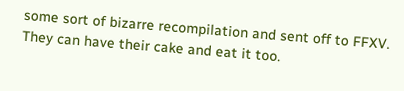some sort of bizarre recompilation and sent off to FFXV. They can have their cake and eat it too.